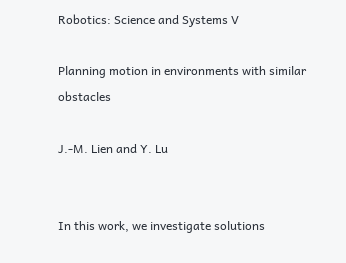Robotics: Science and Systems V

Planning motion in environments with similar obstacles

J.-M. Lien and Y. Lu


In this work, we investigate solutions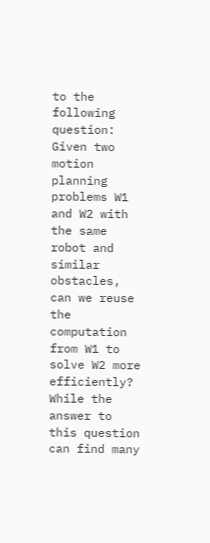to the following question: Given two motion planning problems W1 and W2 with the same robot and similar obstacles, can we reuse the computation from W1 to solve W2 more efficiently? While the answer to this question can find many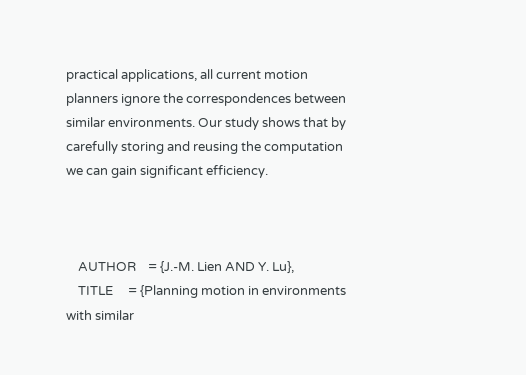practical applications, all current motion planners ignore the correspondences between similar environments. Our study shows that by carefully storing and reusing the computation we can gain significant efficiency.



    AUTHOR    = {J.-M. Lien AND Y. Lu},
    TITLE     = {Planning motion in environments with similar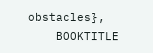obstacles},
    BOOKTITLE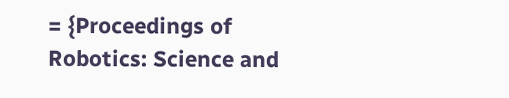= {Proceedings of Robotics: Science and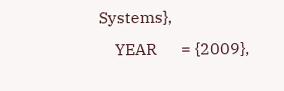Systems},
    YEAR      = {2009},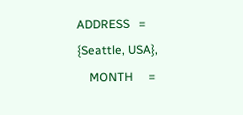ADDRESS   = {Seattle, USA},
    MONTH     =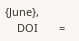{June},
    DOI       =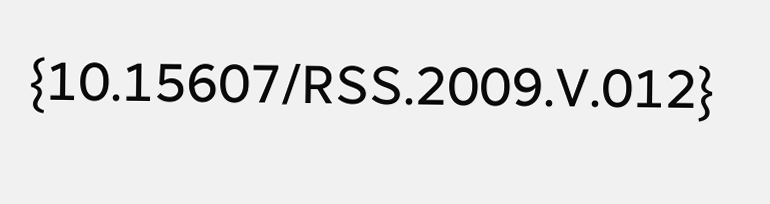{10.15607/RSS.2009.V.012}